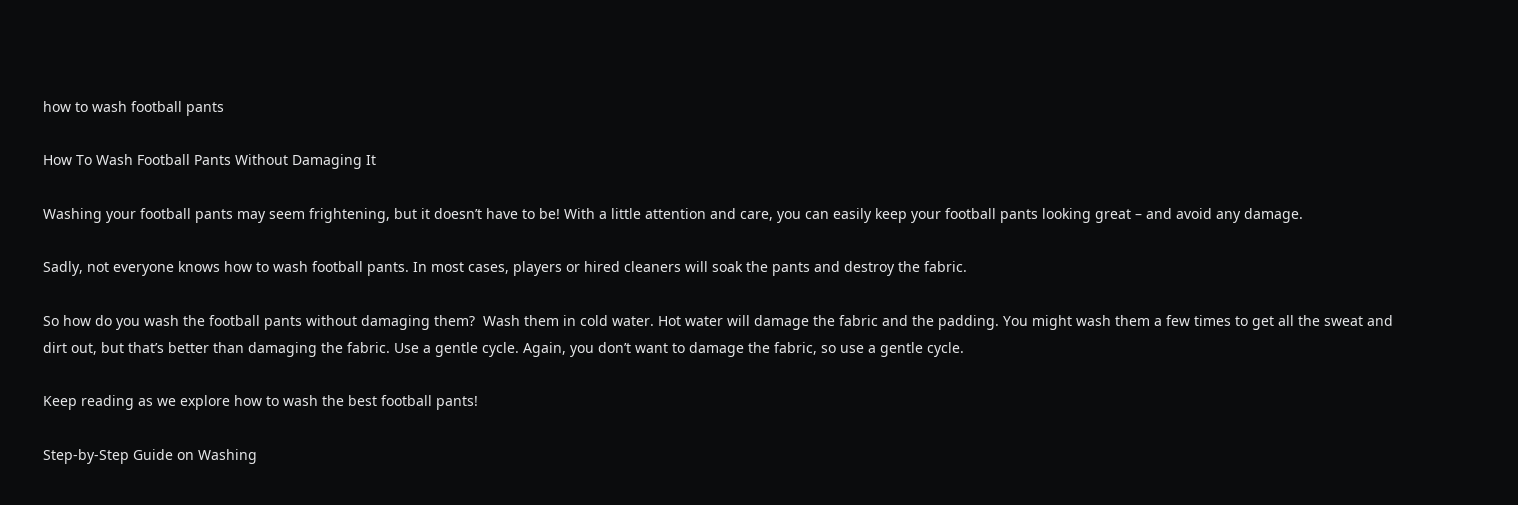how to wash football pants

How To Wash Football Pants Without Damaging It

Washing your football pants may seem frightening, but it doesn’t have to be! With a little attention and care, you can easily keep your football pants looking great – and avoid any damage.

Sadly, not everyone knows how to wash football pants. In most cases, players or hired cleaners will soak the pants and destroy the fabric.

So how do you wash the football pants without damaging them?  Wash them in cold water. Hot water will damage the fabric and the padding. You might wash them a few times to get all the sweat and dirt out, but that’s better than damaging the fabric. Use a gentle cycle. Again, you don’t want to damage the fabric, so use a gentle cycle.

Keep reading as we explore how to wash the best football pants!

Step-by-Step Guide on Washing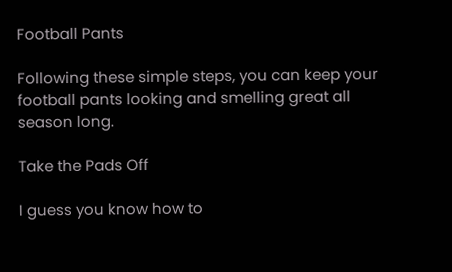Football Pants

Following these simple steps, you can keep your football pants looking and smelling great all season long.

Take the Pads Off

I guess you know how to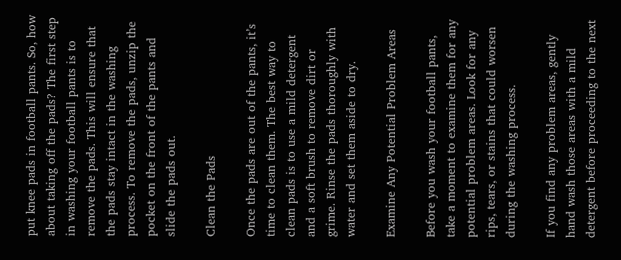put knee pads in football pants. So, how about taking off the pads? The first step in washing your football pants is to remove the pads. This will ensure that the pads stay intact in the washing process. To remove the pads, unzip the pocket on the front of the pants and slide the pads out.

Clean the Pads

Once the pads are out of the pants, it’s time to clean them. The best way to clean pads is to use a mild detergent and a soft brush to remove dirt or grime. Rinse the pads thoroughly with water and set them aside to dry.

Examine Any Potential Problem Areas

Before you wash your football pants, take a moment to examine them for any potential problem areas. Look for any rips, tears, or stains that could worsen during the washing process.

If you find any problem areas, gently hand wash those areas with a mild detergent before proceeding to the next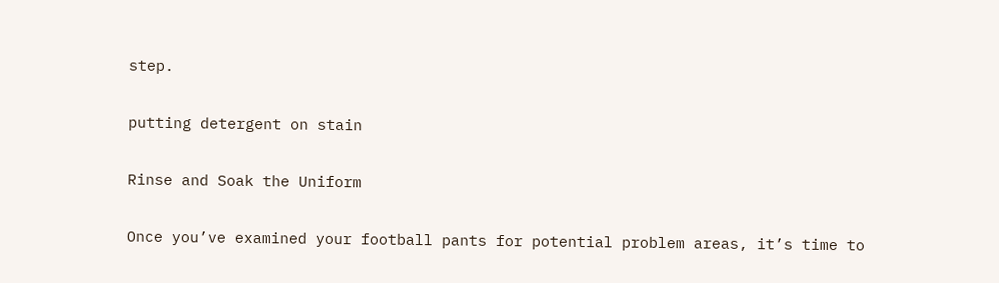step.

putting detergent on stain

Rinse and Soak the Uniform

Once you’ve examined your football pants for potential problem areas, it’s time to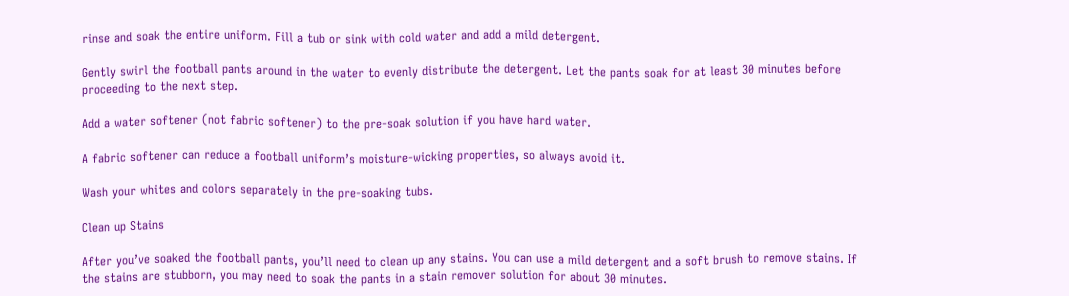rinse and soak the entire uniform. Fill a tub or sink with cold water and add a mild detergent.

Gently swirl the football pants around in the water to evenly distribute the detergent. Let the pants soak for at least 30 minutes before proceeding to the next step.

Add a water softener (not fabric softener) to the pre-soak solution if you have hard water.

A fabric softener can reduce a football uniform’s moisture-wicking properties, so always avoid it.

Wash your whites and colors separately in the pre-soaking tubs.

Clean up Stains

After you’ve soaked the football pants, you’ll need to clean up any stains. You can use a mild detergent and a soft brush to remove stains. If the stains are stubborn, you may need to soak the pants in a stain remover solution for about 30 minutes.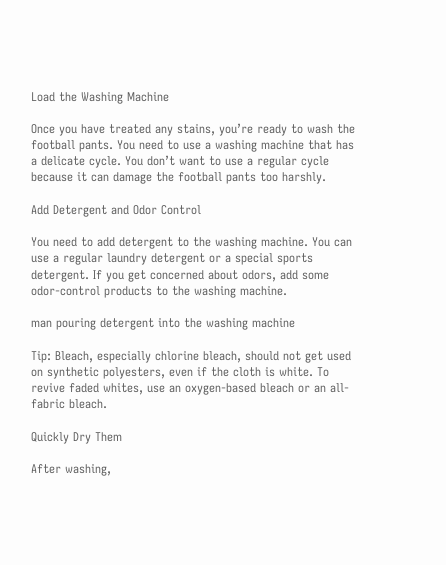Load the Washing Machine

Once you have treated any stains, you’re ready to wash the football pants. You need to use a washing machine that has a delicate cycle. You don’t want to use a regular cycle because it can damage the football pants too harshly.

Add Detergent and Odor Control

You need to add detergent to the washing machine. You can use a regular laundry detergent or a special sports detergent. If you get concerned about odors, add some odor-control products to the washing machine.

man pouring detergent into the washing machine

Tip: Bleach, especially chlorine bleach, should not get used on synthetic polyesters, even if the cloth is white. To revive faded whites, use an oxygen-based bleach or an all-fabric bleach.

Quickly Dry Them

After washing,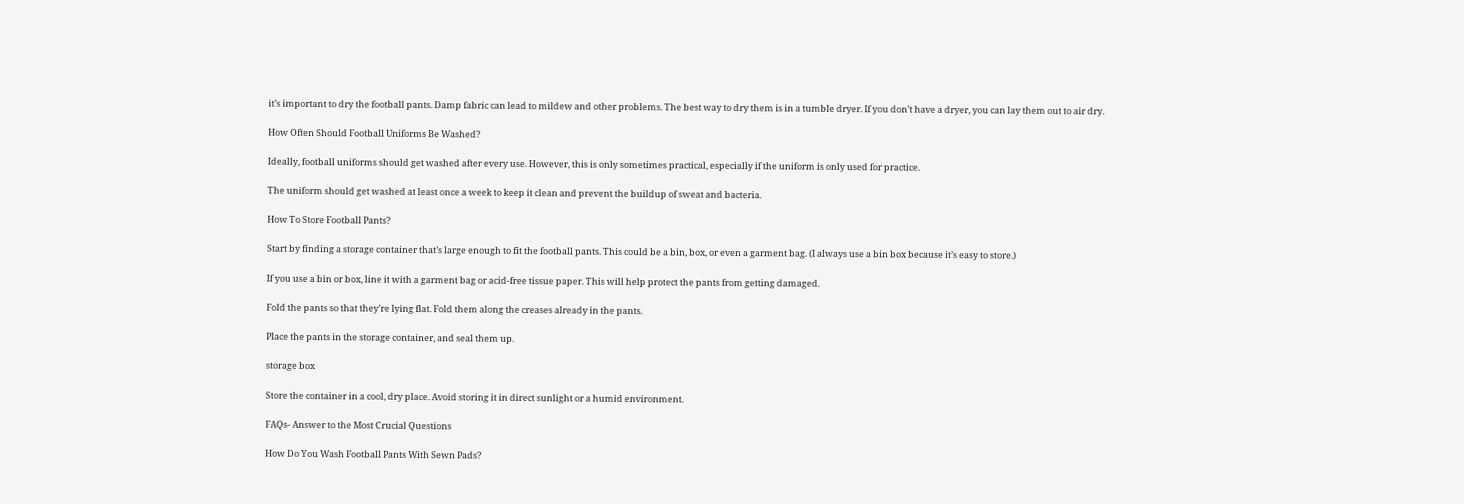it’s important to dry the football pants. Damp fabric can lead to mildew and other problems. The best way to dry them is in a tumble dryer. If you don’t have a dryer, you can lay them out to air dry.

How Often Should Football Uniforms Be Washed?

Ideally, football uniforms should get washed after every use. However, this is only sometimes practical, especially if the uniform is only used for practice.

The uniform should get washed at least once a week to keep it clean and prevent the buildup of sweat and bacteria.

How To Store Football Pants?

Start by finding a storage container that’s large enough to fit the football pants. This could be a bin, box, or even a garment bag. (I always use a bin box because it’s easy to store.)

If you use a bin or box, line it with a garment bag or acid-free tissue paper. This will help protect the pants from getting damaged.

Fold the pants so that they’re lying flat. Fold them along the creases already in the pants.

Place the pants in the storage container, and seal them up.

storage box

Store the container in a cool, dry place. Avoid storing it in direct sunlight or a humid environment.

FAQs- Answer to the Most Crucial Questions

How Do You Wash Football Pants With Sewn Pads?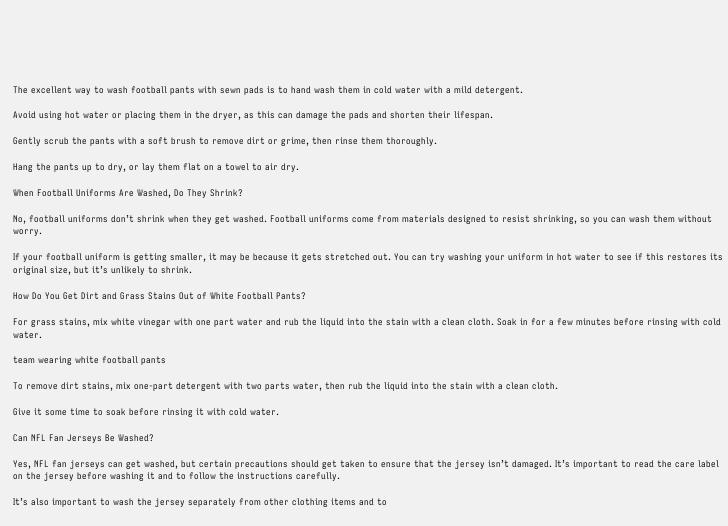The excellent way to wash football pants with sewn pads is to hand wash them in cold water with a mild detergent.

Avoid using hot water or placing them in the dryer, as this can damage the pads and shorten their lifespan.

Gently scrub the pants with a soft brush to remove dirt or grime, then rinse them thoroughly.

Hang the pants up to dry, or lay them flat on a towel to air dry.

When Football Uniforms Are Washed, Do They Shrink?

No, football uniforms don’t shrink when they get washed. Football uniforms come from materials designed to resist shrinking, so you can wash them without worry.

If your football uniform is getting smaller, it may be because it gets stretched out. You can try washing your uniform in hot water to see if this restores its original size, but it’s unlikely to shrink.

How Do You Get Dirt and Grass Stains Out of White Football Pants?

For grass stains, mix white vinegar with one part water and rub the liquid into the stain with a clean cloth. Soak in for a few minutes before rinsing with cold water.

team wearing white football pants

To remove dirt stains, mix one-part detergent with two parts water, then rub the liquid into the stain with a clean cloth.

Give it some time to soak before rinsing it with cold water.

Can NFL Fan Jerseys Be Washed?

Yes, NFL fan jerseys can get washed, but certain precautions should get taken to ensure that the jersey isn’t damaged. It’s important to read the care label on the jersey before washing it and to follow the instructions carefully.

It’s also important to wash the jersey separately from other clothing items and to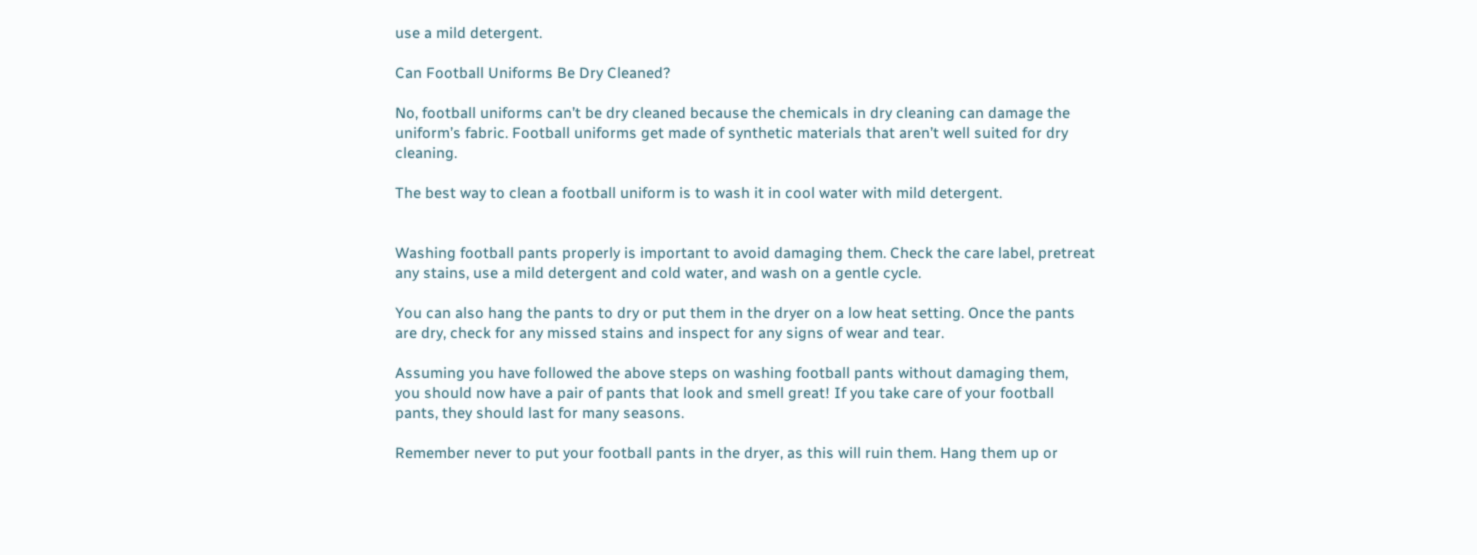use a mild detergent.

Can Football Uniforms Be Dry Cleaned?

No, football uniforms can’t be dry cleaned because the chemicals in dry cleaning can damage the uniform’s fabric. Football uniforms get made of synthetic materials that aren’t well suited for dry cleaning.

The best way to clean a football uniform is to wash it in cool water with mild detergent.


Washing football pants properly is important to avoid damaging them. Check the care label, pretreat any stains, use a mild detergent and cold water, and wash on a gentle cycle.

You can also hang the pants to dry or put them in the dryer on a low heat setting. Once the pants are dry, check for any missed stains and inspect for any signs of wear and tear.

Assuming you have followed the above steps on washing football pants without damaging them, you should now have a pair of pants that look and smell great! If you take care of your football pants, they should last for many seasons.

Remember never to put your football pants in the dryer, as this will ruin them. Hang them up or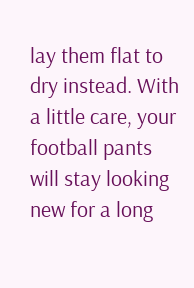lay them flat to dry instead. With a little care, your football pants will stay looking new for a long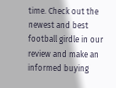time. Check out the newest and best football girdle in our review and make an informed buying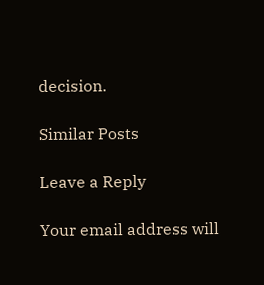decision.

Similar Posts

Leave a Reply

Your email address will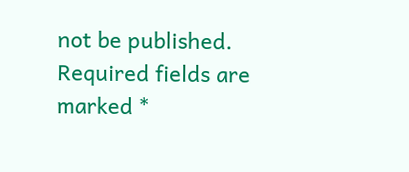not be published. Required fields are marked *